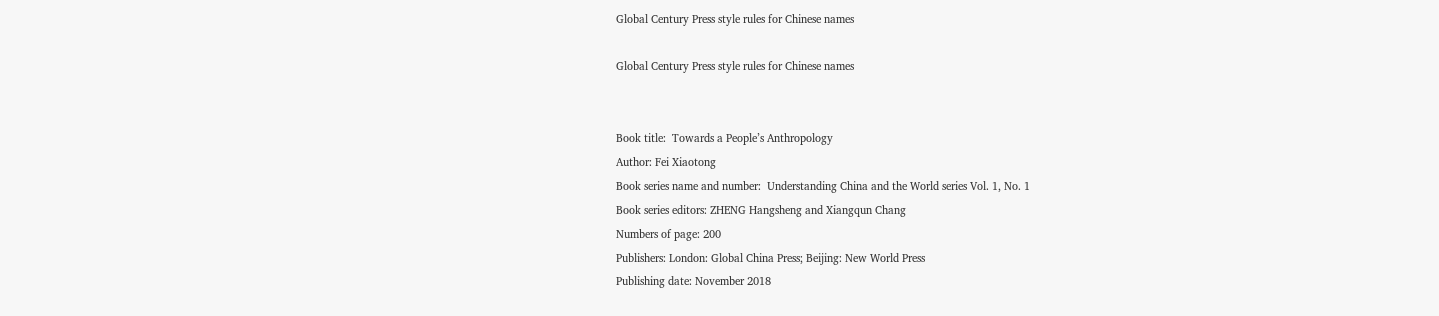Global Century Press style rules for Chinese names

Global Century Press style rules for Chinese names


Book title:  Towards a People’s Anthropology
Author: Fei Xiaotong
Book series name and number:  Understanding China and the World series Vol. 1, No. 1
Book series editors: ZHENG Hangsheng and Xiangqun Chang
Numbers of page: 200
Publishers: London: Global China Press; Beijing: New World Press
Publishing date: November 2018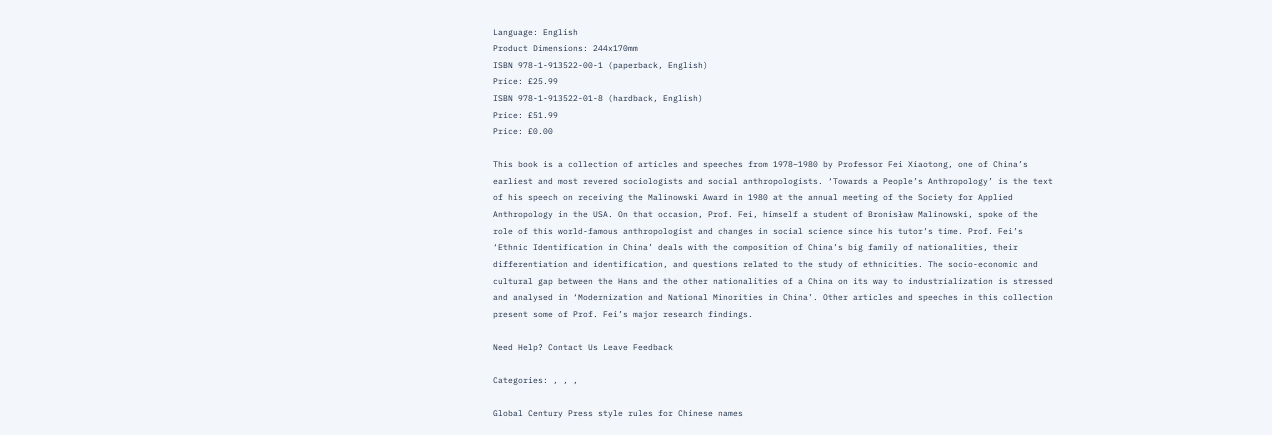Language: English
Product Dimensions: 244x170mm
ISBN 978-1-913522-00-1 (paperback, English)
Price: £25.99
ISBN 978-1-913522-01-8 (hardback, English)
Price: £51.99
Price: £0.00

This book is a collection of articles and speeches from 1978–1980 by Professor Fei Xiaotong, one of China’s earliest and most revered sociologists and social anthropologists. ‘Towards a People’s Anthropology’ is the text of his speech on receiving the Malinowski Award in 1980 at the annual meeting of the Society for Applied Anthropology in the USA. On that occasion, Prof. Fei, himself a student of Bronisław Malinowski, spoke of the role of this world-famous anthropologist and changes in social science since his tutor’s time. Prof. Fei’s ‘Ethnic Identification in China’ deals with the composition of China’s big family of nationalities, their differentiation and identification, and questions related to the study of ethnicities. The socio-economic and cultural gap between the Hans and the other nationalities of a China on its way to industrialization is stressed and analysed in ‘Modernization and National Minorities in China’. Other articles and speeches in this collection present some of Prof. Fei’s major research findings.

Need Help? Contact Us Leave Feedback

Categories: , , ,

Global Century Press style rules for Chinese names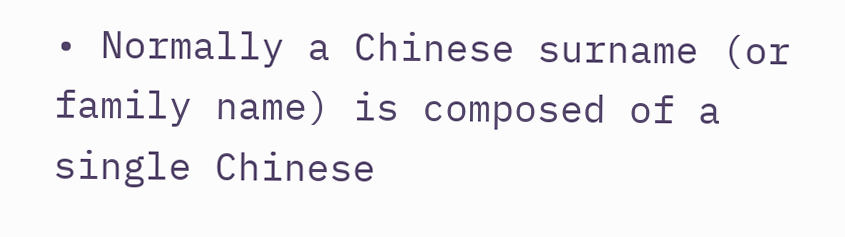• Normally a Chinese surname (or family name) is composed of a single Chinese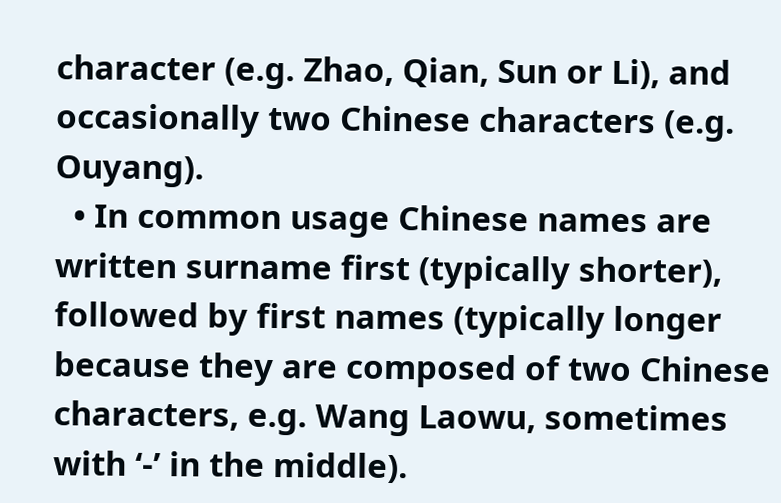character (e.g. Zhao, Qian, Sun or Li), and occasionally two Chinese characters (e.g. Ouyang).
  • In common usage Chinese names are written surname first (typically shorter), followed by first names (typically longer because they are composed of two Chinese characters, e.g. Wang Laowu, sometimes with ‘-’ in the middle).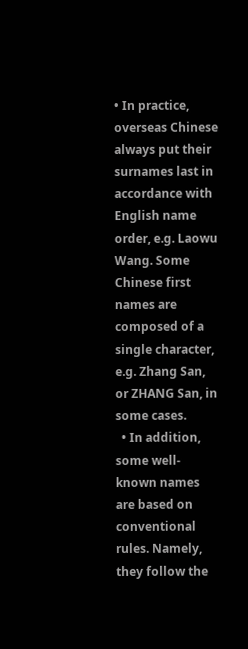• In practice, overseas Chinese always put their surnames last in accordance with English name order, e.g. Laowu Wang. Some Chinese first names are composed of a single character, e.g. Zhang San, or ZHANG San, in some cases.
  • In addition, some well-known names are based on conventional rules. Namely, they follow the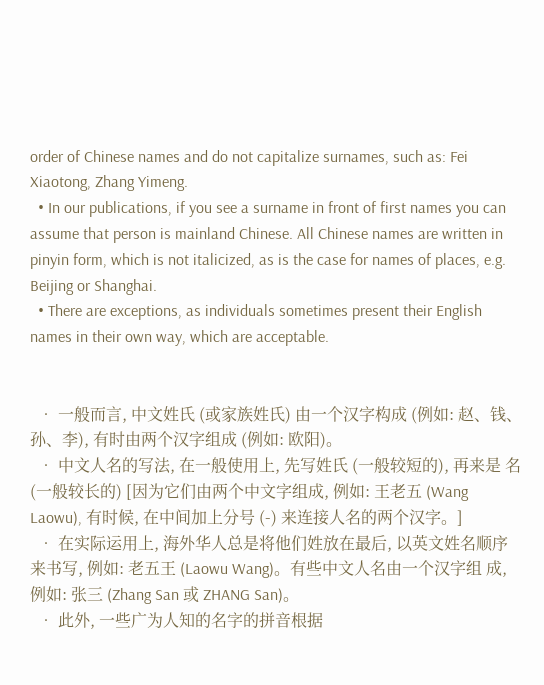order of Chinese names and do not capitalize surnames, such as: Fei Xiaotong, Zhang Yimeng.
  • In our publications, if you see a surname in front of first names you can assume that person is mainland Chinese. All Chinese names are written in pinyin form, which is not italicized, as is the case for names of places, e.g. Beijing or Shanghai.
  • There are exceptions, as individuals sometimes present their English names in their own way, which are acceptable.


  • 一般而言, 中文姓氏 (或家族姓氏) 由一个汉字构成 (例如: 赵、钱、 孙、李), 有时由两个汉字组成 (例如: 欧阳)。
  • 中文人名的写法, 在一般使用上, 先写姓氏 (一般较短的), 再来是 名 (一般较长的) [因为它们由两个中文字组成, 例如: 王老五 (Wang Laowu), 有时候, 在中间加上分号 (-) 来连接人名的两个汉字。]
  • 在实际运用上, 海外华人总是将他们姓放在最后, 以英文姓名顺序 来书写, 例如: 老五王 (Laowu Wang)。有些中文人名由一个汉字组 成, 例如: 张三 (Zhang San 或 ZHANG San)。
  • 此外, 一些广为人知的名字的拼音根据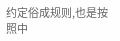约定俗成规则,也是按照中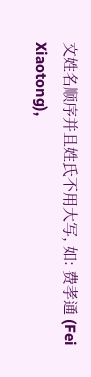文姓名顺序并且姓氏不用大写, 如: 费孝通 (Fei Xiaotong),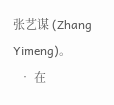张艺谋 (Zhang Yimeng)。
  • 在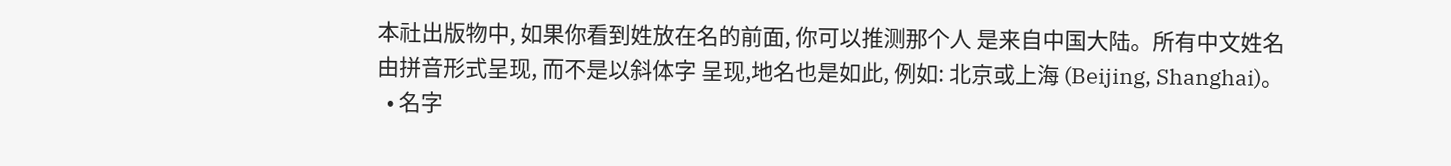本社出版物中, 如果你看到姓放在名的前面, 你可以推测那个人 是来自中国大陆。所有中文姓名由拼音形式呈现, 而不是以斜体字 呈现,地名也是如此, 例如: 北京或上海 (Beijing, Shanghai)。
  • 名字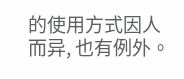的使用方式因人而异, 也有例外。